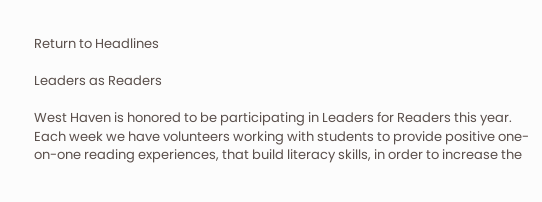Return to Headlines

Leaders as Readers

West Haven is honored to be participating in Leaders for Readers this year. Each week we have volunteers working with students to provide positive one-on-one reading experiences, that build literacy skills, in order to increase the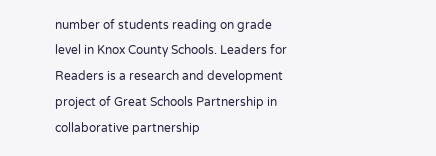number of students reading on grade level in Knox County Schools. Leaders for Readers is a research and development project of Great Schools Partnership in collaborative partnership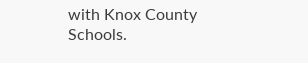with Knox County Schools.